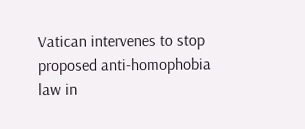Vatican intervenes to stop proposed anti-homophobia law in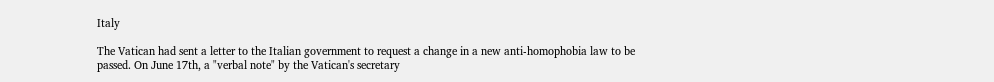Italy

The Vatican had sent a letter to the Italian government to request a change in a new anti-homophobia law to be passed. On June 17th, a "verbal note" by the Vatican's secretary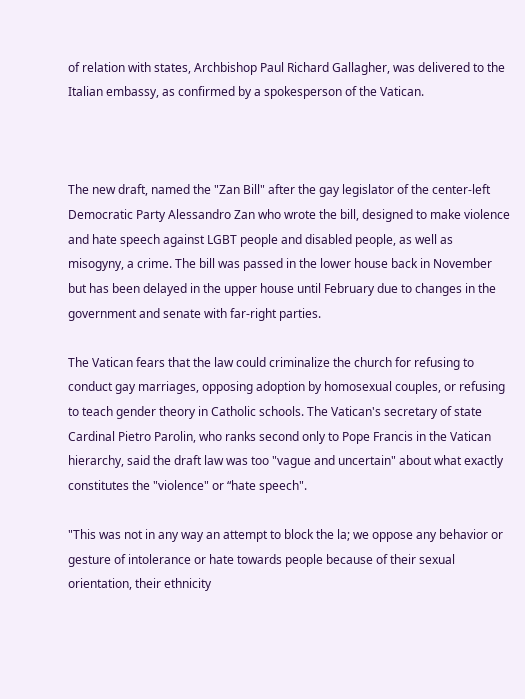of relation with states, Archbishop Paul Richard Gallagher, was delivered to the Italian embassy, as confirmed by a spokesperson of the Vatican.



The new draft, named the "Zan Bill" after the gay legislator of the center-left Democratic Party Alessandro Zan who wrote the bill, designed to make violence and hate speech against LGBT people and disabled people, as well as misogyny, a crime. The bill was passed in the lower house back in November but has been delayed in the upper house until February due to changes in the government and senate with far-right parties.

The Vatican fears that the law could criminalize the church for refusing to conduct gay marriages, opposing adoption by homosexual couples, or refusing to teach gender theory in Catholic schools. The Vatican's secretary of state Cardinal Pietro Parolin, who ranks second only to Pope Francis in the Vatican hierarchy, said the draft law was too "vague and uncertain" about what exactly constitutes the "violence" or “hate speech".

"This was not in any way an attempt to block the la; we oppose any behavior or gesture of intolerance or hate towards people because of their sexual orientation, their ethnicity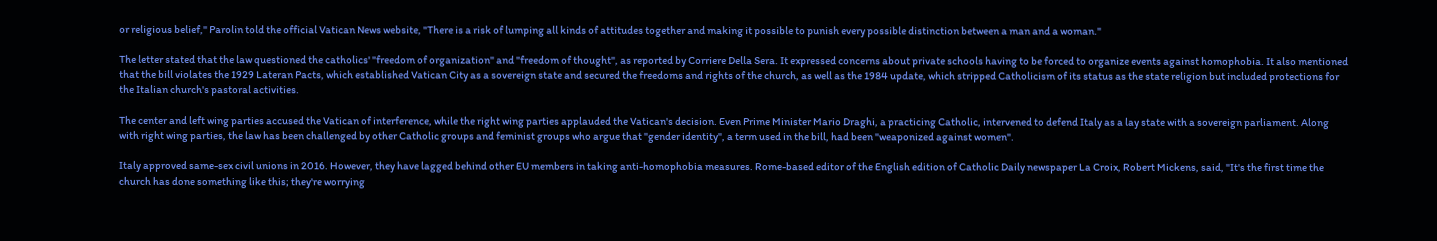or religious belief," Parolin told the official Vatican News website, "There is a risk of lumping all kinds of attitudes together and making it possible to punish every possible distinction between a man and a woman."

The letter stated that the law questioned the catholics' "freedom of organization" and "freedom of thought", as reported by Corriere Della Sera. It expressed concerns about private schools having to be forced to organize events against homophobia. It also mentioned that the bill violates the 1929 Lateran Pacts, which established Vatican City as a sovereign state and secured the freedoms and rights of the church, as well as the 1984 update, which stripped Catholicism of its status as the state religion but included protections for the Italian church's pastoral activities.

The center and left wing parties accused the Vatican of interference, while the right wing parties applauded the Vatican's decision. Even Prime Minister Mario Draghi, a practicing Catholic, intervened to defend Italy as a lay state with a sovereign parliament. Along with right wing parties, the law has been challenged by other Catholic groups and feminist groups who argue that "gender identity", a term used in the bill, had been "weaponized against women".

Italy approved same-sex civil unions in 2016. However, they have lagged behind other EU members in taking anti-homophobia measures. Rome-based editor of the English edition of Catholic Daily newspaper La Croix, Robert Mickens, said, "It's the first time the church has done something like this; they're worrying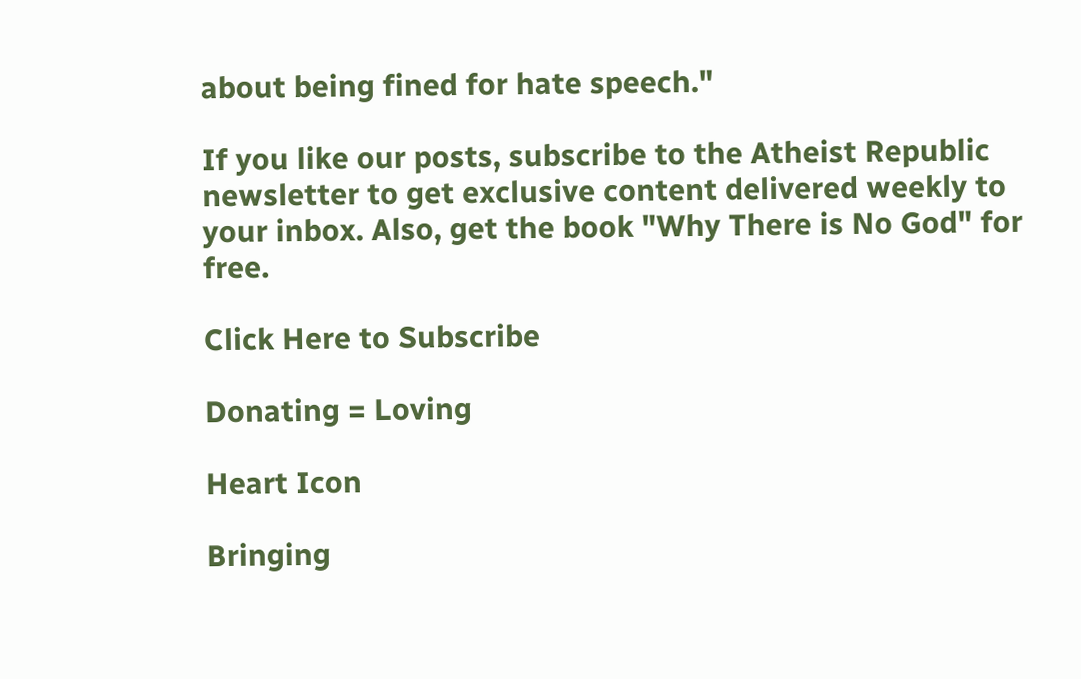about being fined for hate speech."

If you like our posts, subscribe to the Atheist Republic newsletter to get exclusive content delivered weekly to your inbox. Also, get the book "Why There is No God" for free.

Click Here to Subscribe

Donating = Loving

Heart Icon

Bringing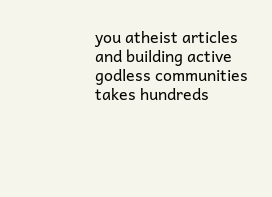you atheist articles and building active godless communities takes hundreds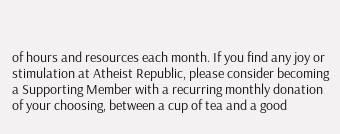of hours and resources each month. If you find any joy or stimulation at Atheist Republic, please consider becoming a Supporting Member with a recurring monthly donation of your choosing, between a cup of tea and a good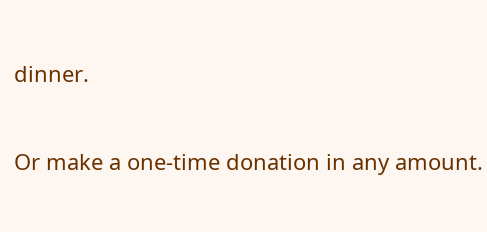dinner.

Or make a one-time donation in any amount.